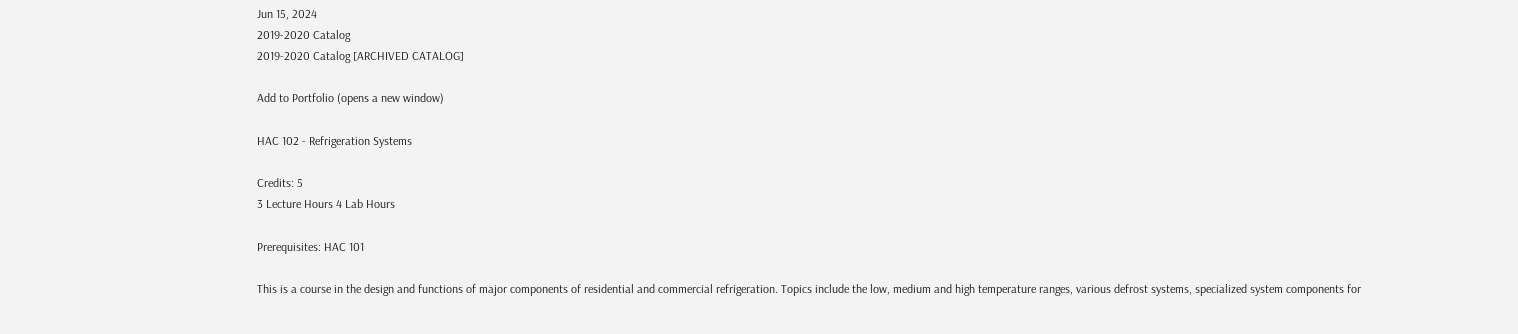Jun 15, 2024
2019-2020 Catalog
2019-2020 Catalog [ARCHIVED CATALOG]

Add to Portfolio (opens a new window)

HAC 102 - Refrigeration Systems

Credits: 5
3 Lecture Hours 4 Lab Hours

Prerequisites: HAC 101

This is a course in the design and functions of major components of residential and commercial refrigeration. Topics include the low, medium and high temperature ranges, various defrost systems, specialized system components for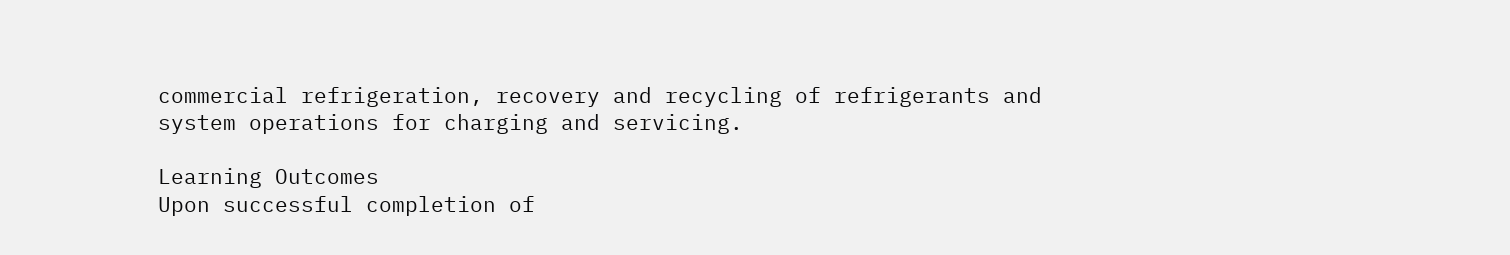commercial refrigeration, recovery and recycling of refrigerants and system operations for charging and servicing.

Learning Outcomes
Upon successful completion of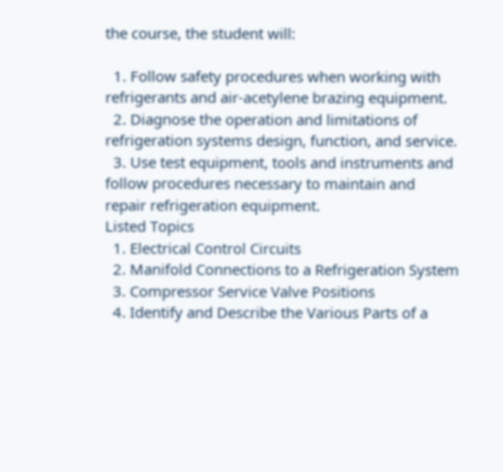the course, the student will:

  1. Follow safety procedures when working with refrigerants and air-acetylene brazing equipment.
  2. Diagnose the operation and limitations of refrigeration systems design, function, and service.
  3. Use test equipment, tools and instruments and follow procedures necessary to maintain and repair refrigeration equipment.
Listed Topics
  1. Electrical Control Circuits
  2. Manifold Connections to a Refrigeration System
  3. Compressor Service Valve Positions
  4. Identify and Describe the Various Parts of a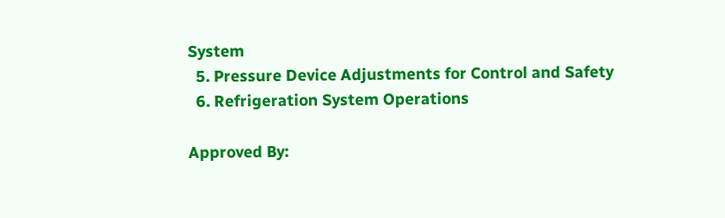System
  5. Pressure Device Adjustments for Control and Safety
  6. Refrigeration System Operations

Approved By: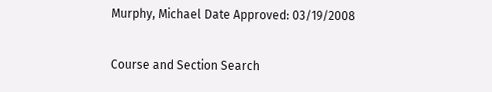Murphy, Michael Date Approved: 03/19/2008

Course and Section Search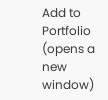Add to Portfolio (opens a new window)